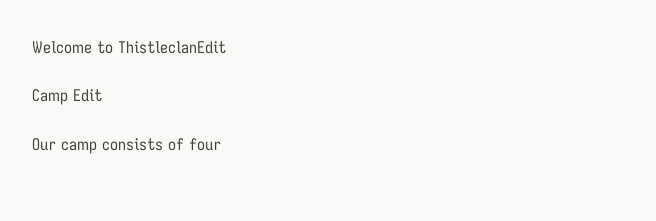Welcome to ThistleclanEdit

Camp Edit

Our camp consists of four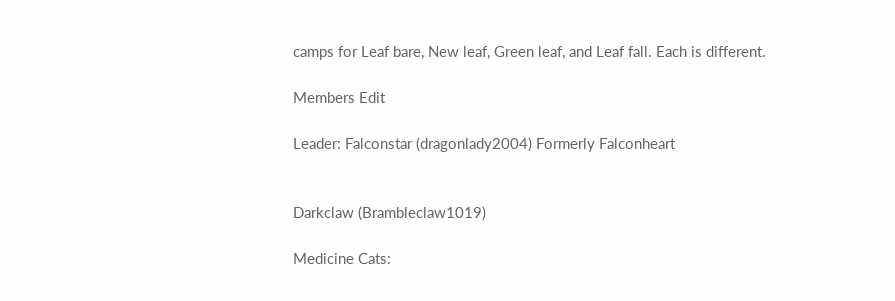camps for Leaf bare, New leaf, Green leaf, and Leaf fall. Each is different.

Members Edit

Leader: Falconstar (dragonlady2004) Formerly Falconheart


Darkclaw (Brambleclaw1019)

Medicine Cats: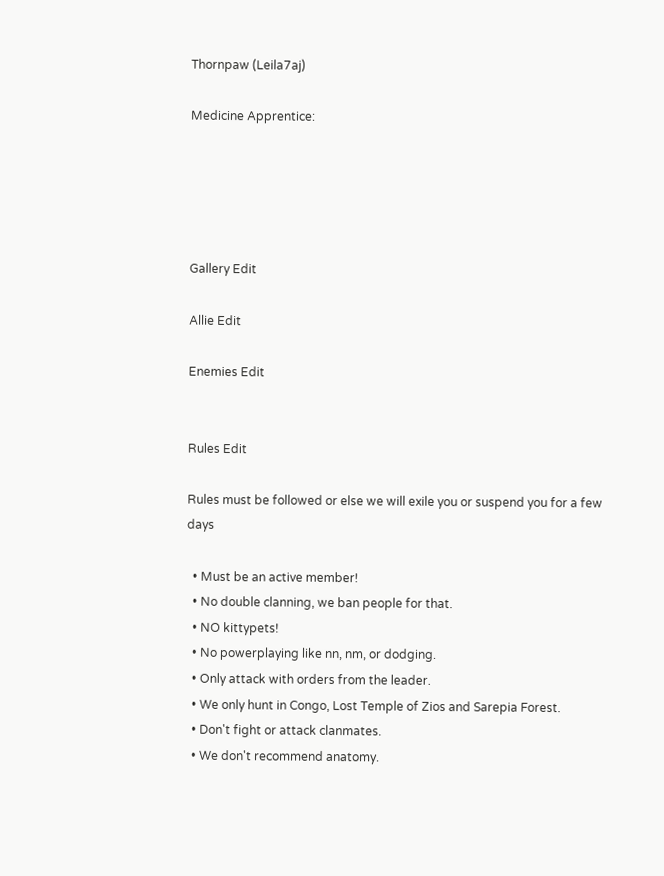Thornpaw (Leila7aj)

Medicine Apprentice:





Gallery Edit

Allie Edit

Enemies Edit


Rules Edit

Rules must be followed or else we will exile you or suspend you for a few days

  • Must be an active member!
  • No double clanning, we ban people for that.
  • NO kittypets!
  • No powerplaying like nn, nm, or dodging.
  • Only attack with orders from the leader.
  • We only hunt in Congo, Lost Temple of Zios and Sarepia Forest.
  • Don't fight or attack clanmates.
  • We don't recommend anatomy.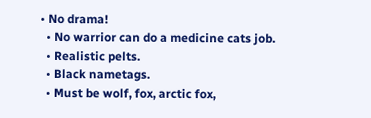• No drama!
  • No warrior can do a medicine cats job.
  • Realistic pelts.
  • Black nametags.
  • Must be wolf, fox, arctic fox,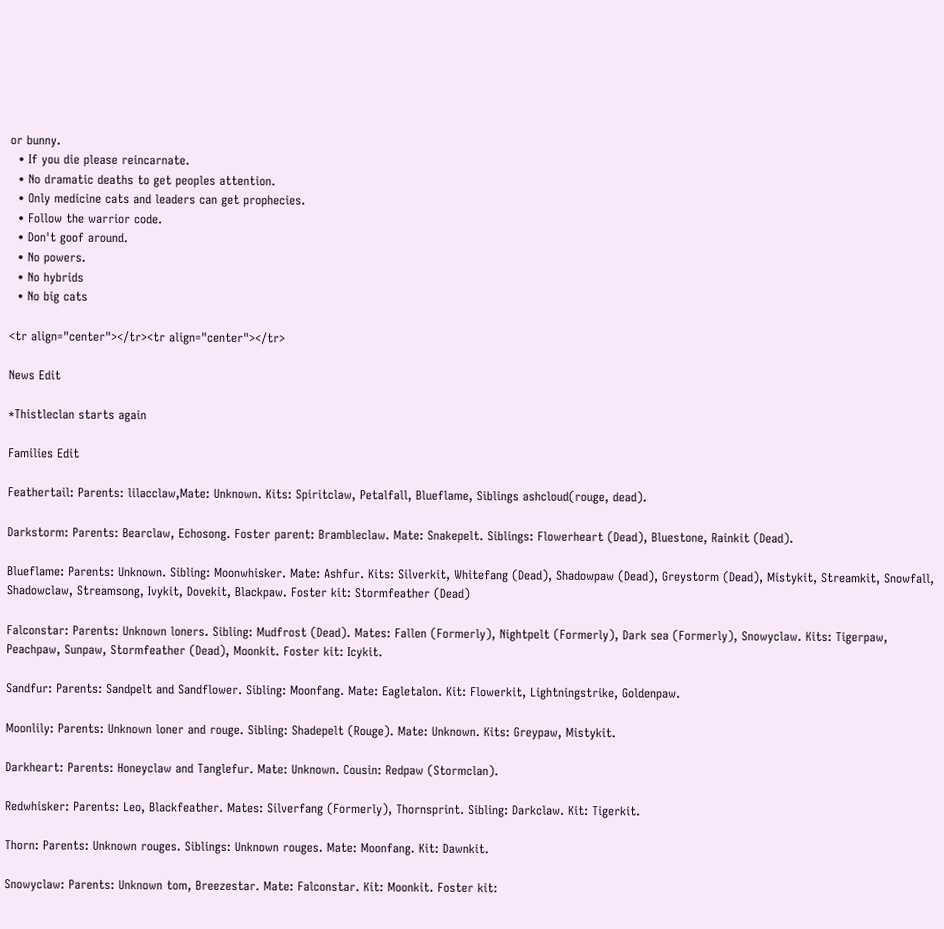or bunny.
  • If you die please reincarnate.
  • No dramatic deaths to get peoples attention.
  • Only medicine cats and leaders can get prophecies.
  • Follow the warrior code.
  • Don't goof around.
  • No powers.
  • No hybrids
  • No big cats

<tr align="center"></tr><tr align="center"></tr>

News Edit

*Thistleclan starts again

Families Edit

Feathertail: Parents: lilacclaw,Mate: Unknown. Kits: Spiritclaw, Petalfall, Blueflame, Siblings ashcloud(rouge, dead).

Darkstorm: Parents: Bearclaw, Echosong. Foster parent: Brambleclaw. Mate: Snakepelt. Siblings: Flowerheart (Dead), Bluestone, Rainkit (Dead).

Blueflame: Parents: Unknown. Sibling: Moonwhisker. Mate: Ashfur. Kits: Silverkit, Whitefang (Dead), Shadowpaw (Dead), Greystorm (Dead), Mistykit, Streamkit, Snowfall, Shadowclaw, Streamsong, Ivykit, Dovekit, Blackpaw. Foster kit: Stormfeather (Dead)

Falconstar: Parents: Unknown loners. Sibling: Mudfrost (Dead). Mates: Fallen (Formerly), Nightpelt (Formerly), Dark sea (Formerly), Snowyclaw. Kits: Tigerpaw, Peachpaw, Sunpaw, Stormfeather (Dead), Moonkit. Foster kit: Icykit.

Sandfur: Parents: Sandpelt and Sandflower. Sibling: Moonfang. Mate: Eagletalon. Kit: Flowerkit, Lightningstrike, Goldenpaw.

Moonlily: Parents: Unknown loner and rouge. Sibling: Shadepelt (Rouge). Mate: Unknown. Kits: Greypaw, Mistykit.

Darkheart: Parents: Honeyclaw and Tanglefur. Mate: Unknown. Cousin: Redpaw (Stormclan).

Redwhisker: Parents: Leo, Blackfeather. Mates: Silverfang (Formerly), Thornsprint. Sibling: Darkclaw. Kit: Tigerkit.

Thorn: Parents: Unknown rouges. Siblings: Unknown rouges. Mate: Moonfang. Kit: Dawnkit.

Snowyclaw: Parents: Unknown tom, Breezestar. Mate: Falconstar. Kit: Moonkit. Foster kit: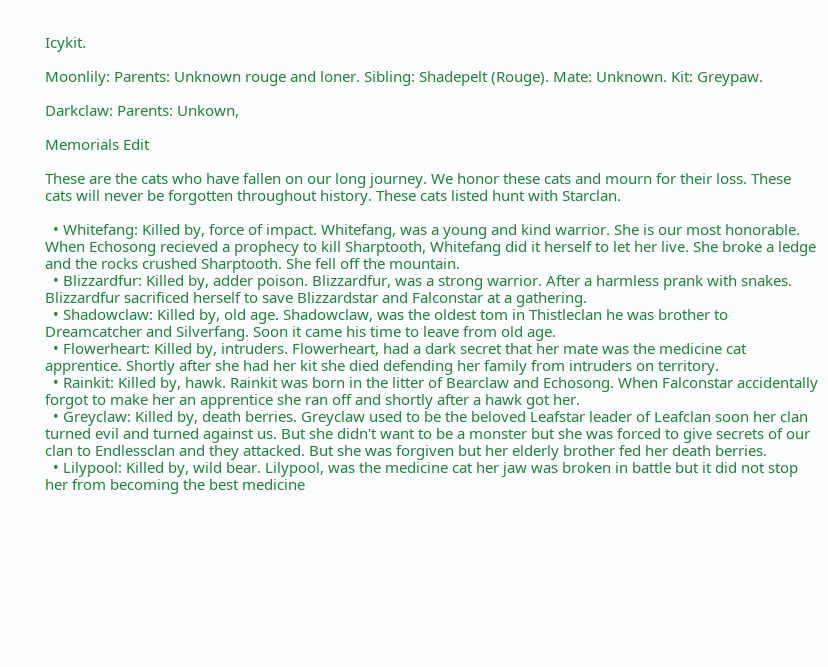Icykit.

Moonlily: Parents: Unknown rouge and loner. Sibling: Shadepelt (Rouge). Mate: Unknown. Kit: Greypaw.

Darkclaw: Parents: Unkown,

Memorials Edit

These are the cats who have fallen on our long journey. We honor these cats and mourn for their loss. These cats will never be forgotten throughout history. These cats listed hunt with Starclan.

  • Whitefang: Killed by, force of impact. Whitefang, was a young and kind warrior. She is our most honorable. When Echosong recieved a prophecy to kill Sharptooth, Whitefang did it herself to let her live. She broke a ledge and the rocks crushed Sharptooth. She fell off the mountain.
  • Blizzardfur: Killed by, adder poison. Blizzardfur, was a strong warrior. After a harmless prank with snakes. Blizzardfur sacrificed herself to save Blizzardstar and Falconstar at a gathering.
  • Shadowclaw: Killed by, old age. Shadowclaw, was the oldest tom in Thistleclan he was brother to Dreamcatcher and Silverfang. Soon it came his time to leave from old age.
  • Flowerheart: Killed by, intruders. Flowerheart, had a dark secret that her mate was the medicine cat apprentice. Shortly after she had her kit she died defending her family from intruders on territory.
  • Rainkit: Killed by, hawk. Rainkit was born in the litter of Bearclaw and Echosong. When Falconstar accidentally forgot to make her an apprentice she ran off and shortly after a hawk got her.
  • Greyclaw: Killed by, death berries. Greyclaw used to be the beloved Leafstar leader of Leafclan soon her clan turned evil and turned against us. But she didn't want to be a monster but she was forced to give secrets of our clan to Endlessclan and they attacked. But she was forgiven but her elderly brother fed her death berries.
  • Lilypool: Killed by, wild bear. Lilypool, was the medicine cat her jaw was broken in battle but it did not stop her from becoming the best medicine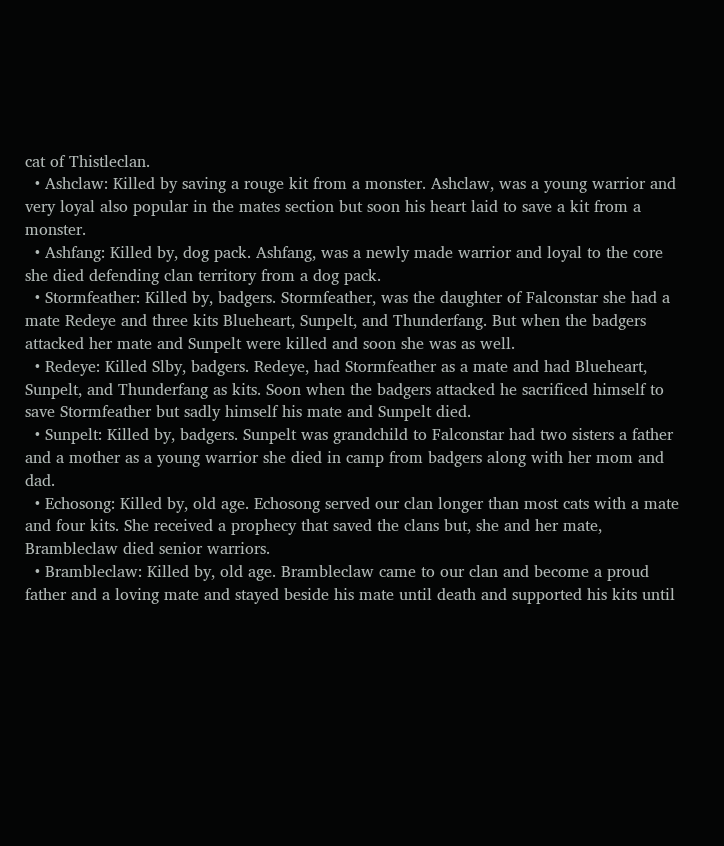cat of Thistleclan.
  • Ashclaw: Killed by saving a rouge kit from a monster. Ashclaw, was a young warrior and very loyal also popular in the mates section but soon his heart laid to save a kit from a monster.
  • Ashfang: Killed by, dog pack. Ashfang, was a newly made warrior and loyal to the core she died defending clan territory from a dog pack.
  • Stormfeather: Killed by, badgers. Stormfeather, was the daughter of Falconstar she had a mate Redeye and three kits Blueheart, Sunpelt, and Thunderfang. But when the badgers attacked her mate and Sunpelt were killed and soon she was as well.
  • Redeye: Killed Slby, badgers. Redeye, had Stormfeather as a mate and had Blueheart, Sunpelt, and Thunderfang as kits. Soon when the badgers attacked he sacrificed himself to save Stormfeather but sadly himself his mate and Sunpelt died.
  • Sunpelt: Killed by, badgers. Sunpelt was grandchild to Falconstar had two sisters a father and a mother as a young warrior she died in camp from badgers along with her mom and dad.
  • Echosong: Killed by, old age. Echosong served our clan longer than most cats with a mate and four kits. She received a prophecy that saved the clans but, she and her mate, Brambleclaw died senior warriors.
  • Brambleclaw: Killed by, old age. Brambleclaw came to our clan and become a proud father and a loving mate and stayed beside his mate until death and supported his kits until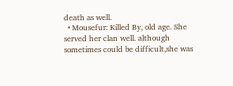death as well.
  • Mousefur: Killed By, old age. She served her clan well. although sometimes could be difficult,she was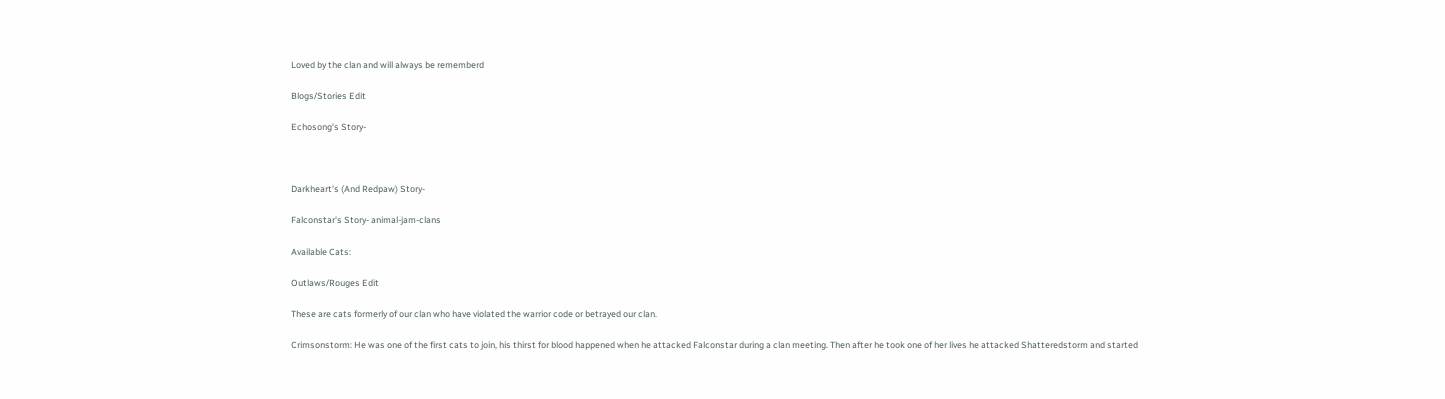Loved by the clan and will always be rememberd

Blogs/Stories Edit

Echosong's Story-



Darkheart's (And Redpaw) Story-

Falconstar's Story- animal-jam-clans

Available Cats:

Outlaws/Rouges Edit

These are cats formerly of our clan who have violated the warrior code or betrayed our clan.

Crimsonstorm: He was one of the first cats to join, his thirst for blood happened when he attacked Falconstar during a clan meeting. Then after he took one of her lives he attacked Shatteredstorm and started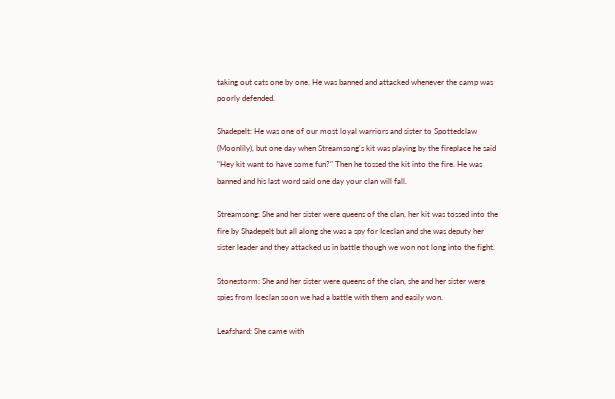taking out cats one by one. He was banned and attacked whenever the camp was poorly defended.

Shadepelt: He was one of our most loyal warriors and sister to Spottedclaw (Moonlily), but one day when Streamsong's kit was playing by the fireplace he said "Hey kit want to have some fun?" Then he tossed the kit into the fire. He was banned and his last word said one day your clan will fall.

Streamsong: She and her sister were queens of the clan, her kit was tossed into the fire by Shadepelt but all along she was a spy for Iceclan and she was deputy her sister leader and they attacked us in battle though we won not long into the fight.

Stonestorm: She and her sister were queens of the clan, she and her sister were spies from Iceclan soon we had a battle with them and easily won.

Leafshard: She came with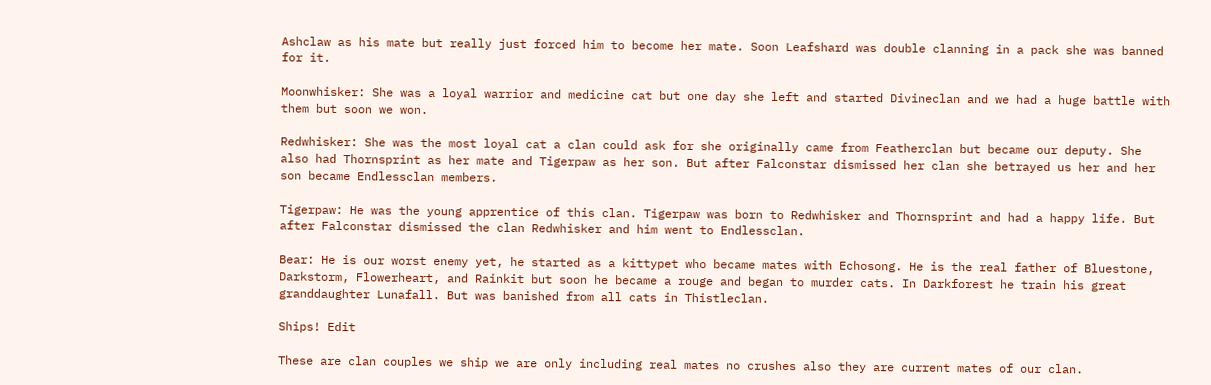Ashclaw as his mate but really just forced him to become her mate. Soon Leafshard was double clanning in a pack she was banned for it.

Moonwhisker: She was a loyal warrior and medicine cat but one day she left and started Divineclan and we had a huge battle with them but soon we won.

Redwhisker: She was the most loyal cat a clan could ask for she originally came from Featherclan but became our deputy. She also had Thornsprint as her mate and Tigerpaw as her son. But after Falconstar dismissed her clan she betrayed us her and her son became Endlessclan members.

Tigerpaw: He was the young apprentice of this clan. Tigerpaw was born to Redwhisker and Thornsprint and had a happy life. But after Falconstar dismissed the clan Redwhisker and him went to Endlessclan.

Bear: He is our worst enemy yet, he started as a kittypet who became mates with Echosong. He is the real father of Bluestone, Darkstorm, Flowerheart, and Rainkit but soon he became a rouge and began to murder cats. In Darkforest he train his great granddaughter Lunafall. But was banished from all cats in Thistleclan.

Ships! Edit

These are clan couples we ship we are only including real mates no crushes also they are current mates of our clan.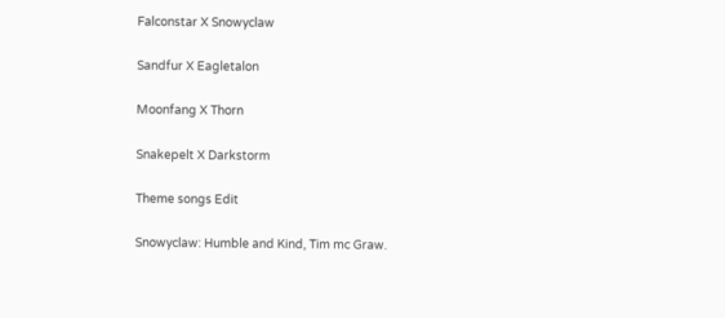Falconstar X Snowyclaw

Sandfur X Eagletalon

Moonfang X Thorn

Snakepelt X Darkstorm

Theme songs Edit

Snowyclaw: Humble and Kind, Tim mc Graw.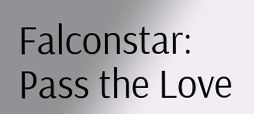Falconstar: Pass the Love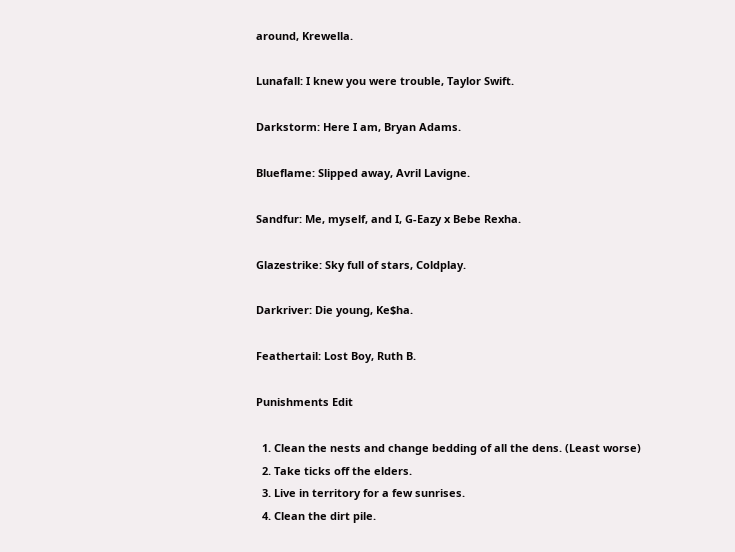around, Krewella.

Lunafall: I knew you were trouble, Taylor Swift.

Darkstorm: Here I am, Bryan Adams.

Blueflame: Slipped away, Avril Lavigne.

Sandfur: Me, myself, and I, G-Eazy x Bebe Rexha.

Glazestrike: Sky full of stars, Coldplay.

Darkriver: Die young, Ke$ha.

Feathertail: Lost Boy, Ruth B.

Punishments Edit

  1. Clean the nests and change bedding of all the dens. (Least worse)
  2. Take ticks off the elders.
  3. Live in territory for a few sunrises.
  4. Clean the dirt pile.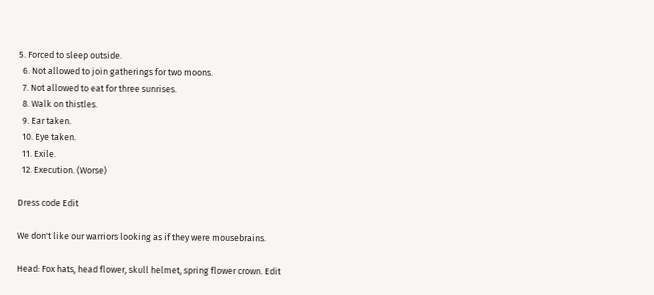5. Forced to sleep outside.
  6. Not allowed to join gatherings for two moons.
  7. Not allowed to eat for three sunrises.
  8. Walk on thistles.
  9. Ear taken.
  10. Eye taken.
  11. Exile.
  12. Execution. (Worse)

Dress code Edit

We don't like our warriors looking as if they were mousebrains.

Head: Fox hats, head flower, skull helmet, spring flower crown. Edit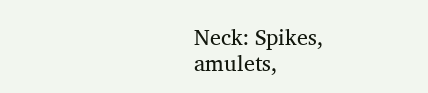Neck: Spikes, amulets,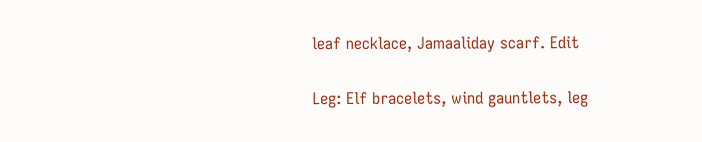leaf necklace, Jamaaliday scarf. Edit

Leg: Elf bracelets, wind gauntlets, leg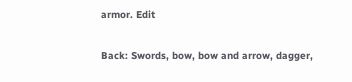armor. Edit

Back: Swords, bow, bow and arrow, dagger,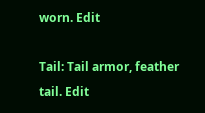worn. Edit

Tail: Tail armor, feather tail. Edit